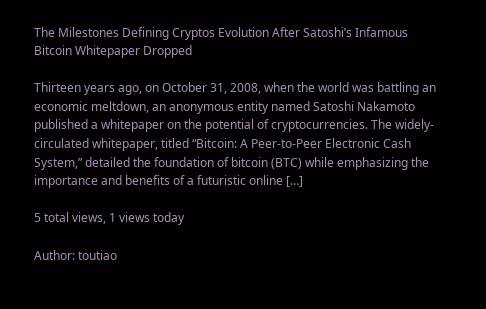The Milestones Defining Cryptos Evolution After Satoshi’s Infamous Bitcoin Whitepaper Dropped

Thirteen years ago, on October 31, 2008, when the world was battling an economic meltdown, an anonymous entity named Satoshi Nakamoto published a whitepaper on the potential of cryptocurrencies. The widely-circulated whitepaper, titled “Bitcoin: A Peer-to-Peer Electronic Cash System,” detailed the foundation of bitcoin (BTC) while emphasizing the importance and benefits of a futuristic online […]

5 total views, 1 views today

Author: toutiao